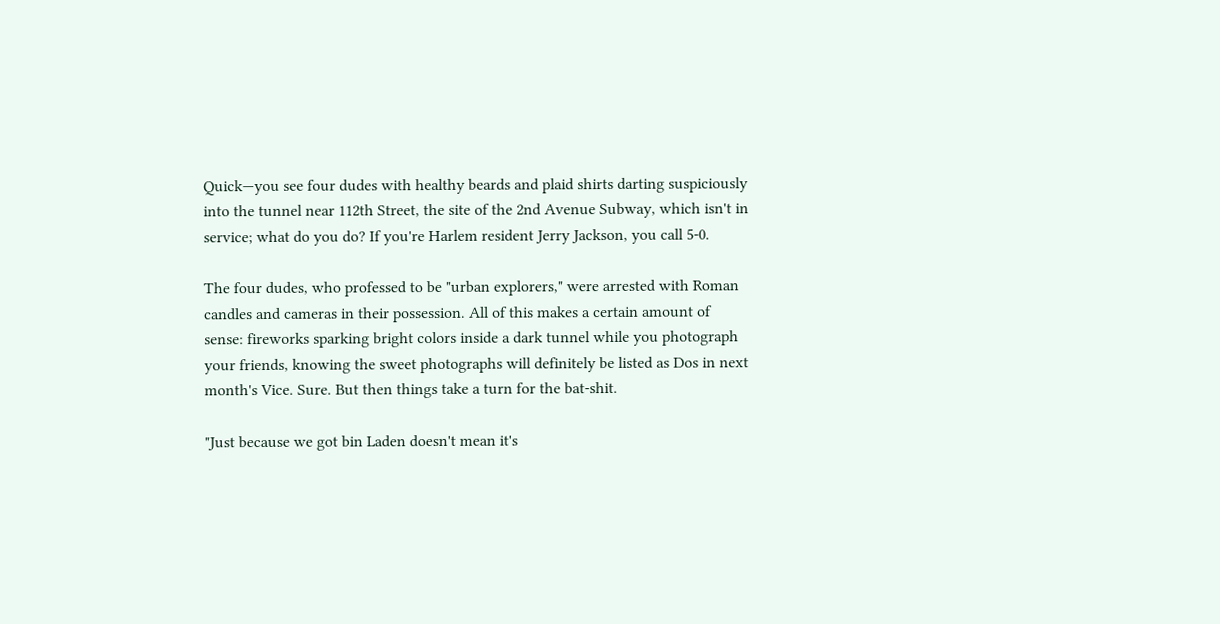Quick—you see four dudes with healthy beards and plaid shirts darting suspiciously into the tunnel near 112th Street, the site of the 2nd Avenue Subway, which isn't in service; what do you do? If you're Harlem resident Jerry Jackson, you call 5-0.

The four dudes, who professed to be "urban explorers," were arrested with Roman candles and cameras in their possession. All of this makes a certain amount of sense: fireworks sparking bright colors inside a dark tunnel while you photograph your friends, knowing the sweet photographs will definitely be listed as Dos in next month's Vice. Sure. But then things take a turn for the bat-shit.

"Just because we got bin Laden doesn't mean it's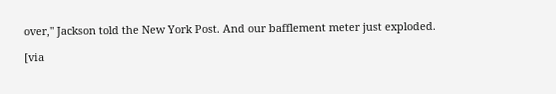over," Jackson told the New York Post. And our bafflement meter just exploded.

[via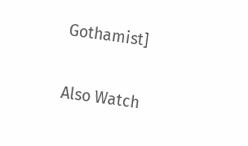Gothamist]

Also Watch